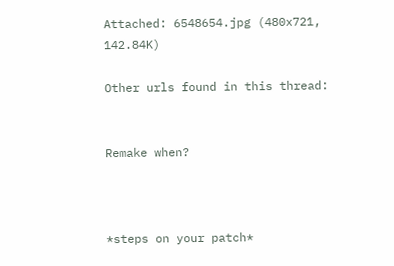Attached: 6548654.jpg (480x721, 142.84K)

Other urls found in this thread:


Remake when?



*steps on your patch*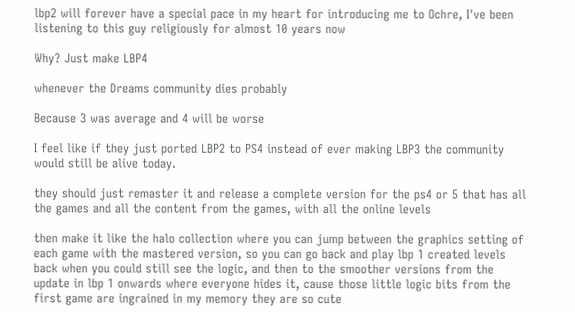lbp2 will forever have a special pace in my heart for introducing me to Ochre, I've been listening to this guy religiously for almost 10 years now

Why? Just make LBP4

whenever the Dreams community dies probably

Because 3 was average and 4 will be worse

I feel like if they just ported LBP2 to PS4 instead of ever making LBP3 the community would still be alive today.

they should just remaster it and release a complete version for the ps4 or 5 that has all the games and all the content from the games, with all the online levels

then make it like the halo collection where you can jump between the graphics setting of each game with the mastered version, so you can go back and play lbp 1 created levels back when you could still see the logic, and then to the smoother versions from the update in lbp 1 onwards where everyone hides it, cause those little logic bits from the first game are ingrained in my memory they are so cute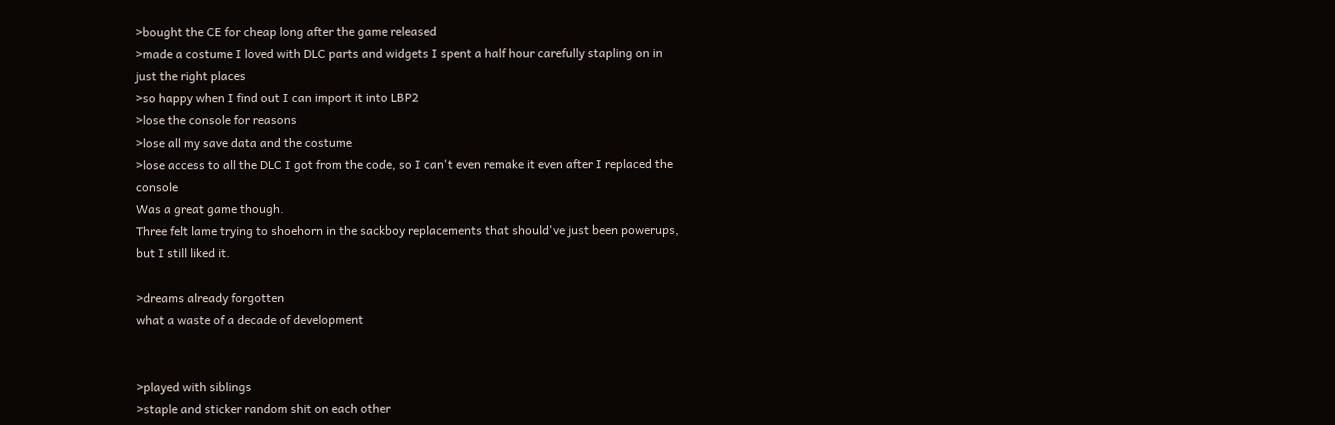>bought the CE for cheap long after the game released
>made a costume I loved with DLC parts and widgets I spent a half hour carefully stapling on in just the right places
>so happy when I find out I can import it into LBP2
>lose the console for reasons
>lose all my save data and the costume
>lose access to all the DLC I got from the code, so I can't even remake it even after I replaced the console
Was a great game though.
Three felt lame trying to shoehorn in the sackboy replacements that should've just been powerups, but I still liked it.

>dreams already forgotten
what a waste of a decade of development


>played with siblings
>staple and sticker random shit on each other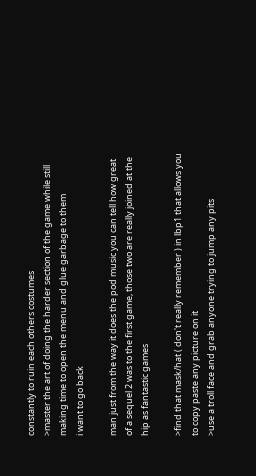constantly to ruin each others costumes
>master the art of doing the harder section of the game while still making time to open the menu and glue garbage to them
i want to go back

man just from the way it does the pod music you can tell how great of a sequel 2 was to the first game, those two are really joined at the hip as fantastic games

>find that mask/hat ( don't really remember ) in lbp1 that allows you to copy paste any picture on it
>use a troll face and grab anyone trying to jump any pits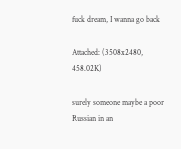fuck dream, I wanna go back

Attached: (3508x2480, 458.02K)

surely someone maybe a poor Russian in an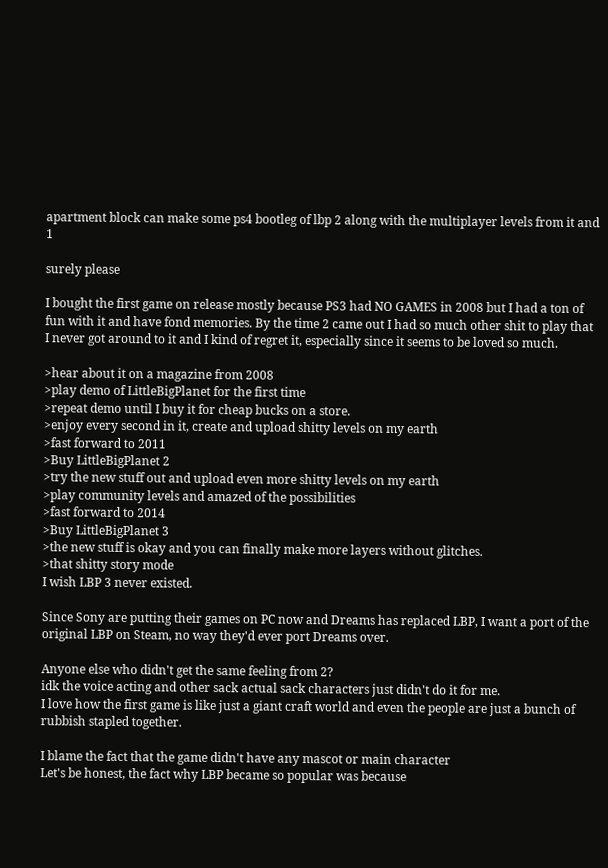apartment block can make some ps4 bootleg of lbp 2 along with the multiplayer levels from it and 1

surely please

I bought the first game on release mostly because PS3 had NO GAMES in 2008 but I had a ton of fun with it and have fond memories. By the time 2 came out I had so much other shit to play that I never got around to it and I kind of regret it, especially since it seems to be loved so much.

>hear about it on a magazine from 2008
>play demo of LittleBigPlanet for the first time
>repeat demo until I buy it for cheap bucks on a store.
>enjoy every second in it, create and upload shitty levels on my earth
>fast forward to 2011
>Buy LittleBigPlanet 2
>try the new stuff out and upload even more shitty levels on my earth
>play community levels and amazed of the possibilities
>fast forward to 2014
>Buy LittleBigPlanet 3
>the new stuff is okay and you can finally make more layers without glitches.
>that shitty story mode
I wish LBP 3 never existed.

Since Sony are putting their games on PC now and Dreams has replaced LBP, I want a port of the original LBP on Steam, no way they'd ever port Dreams over.

Anyone else who didn't get the same feeling from 2?
idk the voice acting and other sack actual sack characters just didn't do it for me.
I love how the first game is like just a giant craft world and even the people are just a bunch of rubbish stapled together.

I blame the fact that the game didn't have any mascot or main character
Let's be honest, the fact why LBP became so popular was because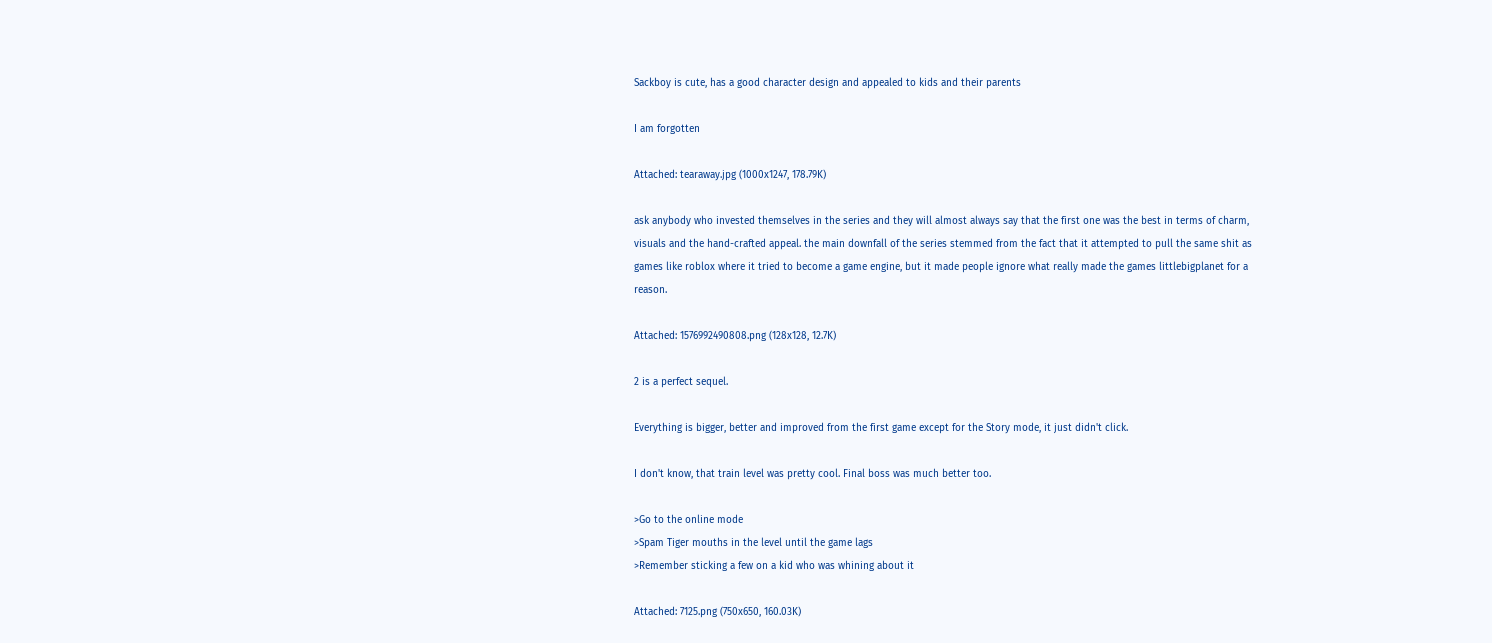Sackboy is cute, has a good character design and appealed to kids and their parents

I am forgotten

Attached: tearaway.jpg (1000x1247, 178.79K)

ask anybody who invested themselves in the series and they will almost always say that the first one was the best in terms of charm, visuals and the hand-crafted appeal. the main downfall of the series stemmed from the fact that it attempted to pull the same shit as games like roblox where it tried to become a game engine, but it made people ignore what really made the games littlebigplanet for a reason.

Attached: 1576992490808.png (128x128, 12.7K)

2 is a perfect sequel.

Everything is bigger, better and improved from the first game except for the Story mode, it just didn't click.

I don't know, that train level was pretty cool. Final boss was much better too.

>Go to the online mode
>Spam Tiger mouths in the level until the game lags
>Remember sticking a few on a kid who was whining about it

Attached: 7125.png (750x650, 160.03K)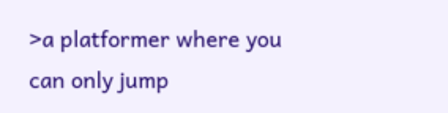>a platformer where you can only jump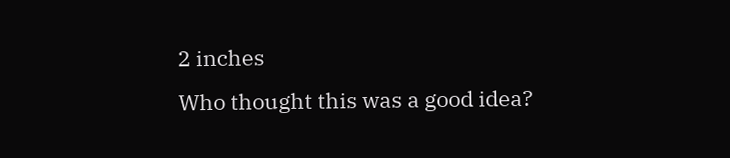2 inches
Who thought this was a good idea?